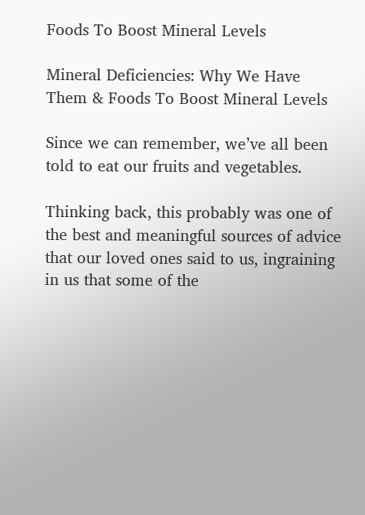Foods To Boost Mineral Levels

Mineral Deficiencies: Why We Have Them & Foods To Boost Mineral Levels

Since we can remember, we’ve all been told to eat our fruits and vegetables.

Thinking back, this probably was one of the best and meaningful sources of advice that our loved ones said to us, ingraining in us that some of the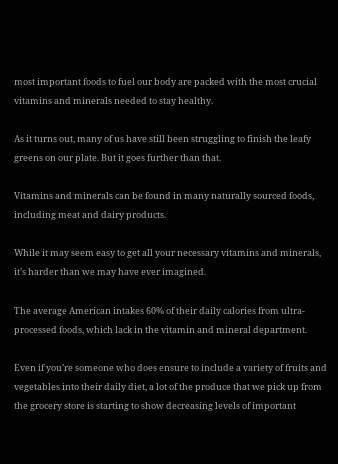most important foods to fuel our body are packed with the most crucial vitamins and minerals needed to stay healthy.

As it turns out, many of us have still been struggling to finish the leafy greens on our plate. But it goes further than that.

Vitamins and minerals can be found in many naturally sourced foods, including meat and dairy products.

While it may seem easy to get all your necessary vitamins and minerals, it’s harder than we may have ever imagined.

The average American intakes 60% of their daily calories from ultra-processed foods, which lack in the vitamin and mineral department.

Even if you’re someone who does ensure to include a variety of fruits and vegetables into their daily diet, a lot of the produce that we pick up from the grocery store is starting to show decreasing levels of important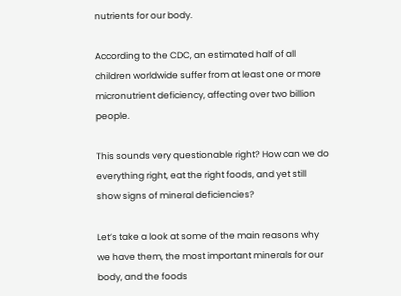nutrients for our body.

According to the CDC, an estimated half of all children worldwide suffer from at least one or more micronutrient deficiency, affecting over two billion people.

This sounds very questionable right? How can we do everything right, eat the right foods, and yet still show signs of mineral deficiencies?

Let’s take a look at some of the main reasons why we have them, the most important minerals for our body, and the foods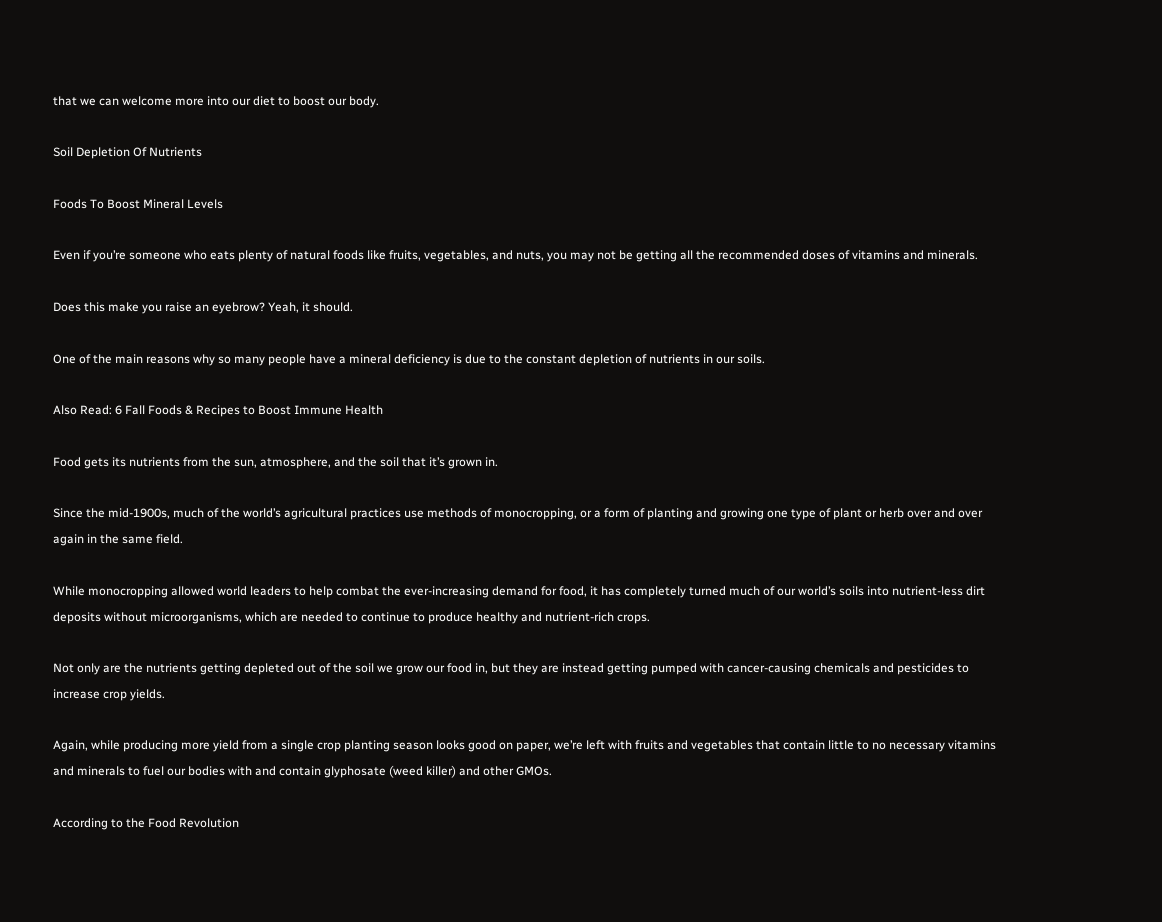that we can welcome more into our diet to boost our body.

Soil Depletion Of Nutrients

Foods To Boost Mineral Levels

Even if you’re someone who eats plenty of natural foods like fruits, vegetables, and nuts, you may not be getting all the recommended doses of vitamins and minerals.

Does this make you raise an eyebrow? Yeah, it should.

One of the main reasons why so many people have a mineral deficiency is due to the constant depletion of nutrients in our soils.

Also Read: 6 Fall Foods & Recipes to Boost Immune Health

Food gets its nutrients from the sun, atmosphere, and the soil that it’s grown in.

Since the mid-1900s, much of the world’s agricultural practices use methods of monocropping, or a form of planting and growing one type of plant or herb over and over again in the same field.

While monocropping allowed world leaders to help combat the ever-increasing demand for food, it has completely turned much of our world’s soils into nutrient-less dirt deposits without microorganisms, which are needed to continue to produce healthy and nutrient-rich crops.

Not only are the nutrients getting depleted out of the soil we grow our food in, but they are instead getting pumped with cancer-causing chemicals and pesticides to increase crop yields.

Again, while producing more yield from a single crop planting season looks good on paper, we’re left with fruits and vegetables that contain little to no necessary vitamins and minerals to fuel our bodies with and contain glyphosate (weed killer) and other GMOs.

According to the Food Revolution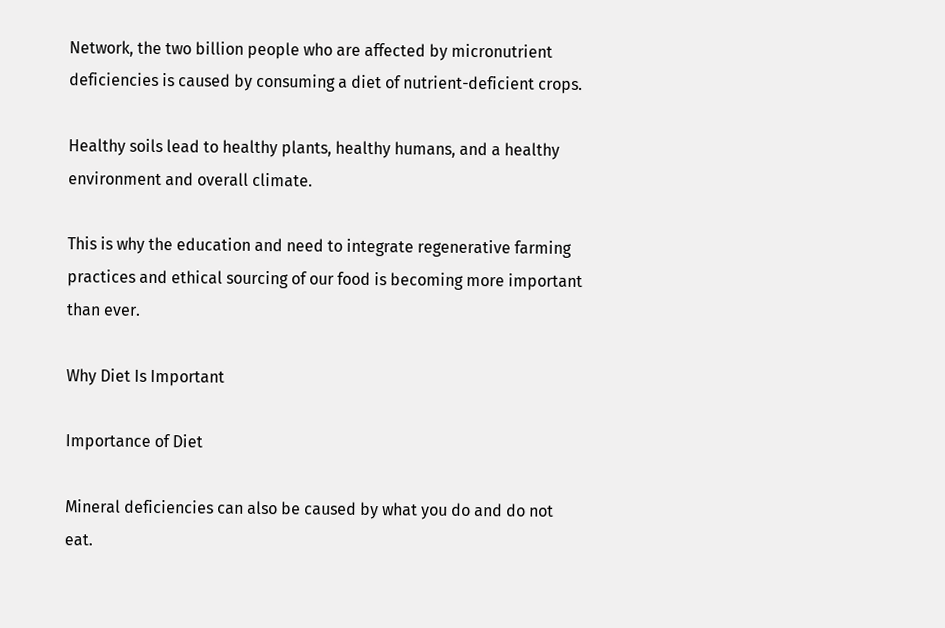Network, the two billion people who are affected by micronutrient deficiencies is caused by consuming a diet of nutrient-deficient crops.

Healthy soils lead to healthy plants, healthy humans, and a healthy environment and overall climate.

This is why the education and need to integrate regenerative farming practices and ethical sourcing of our food is becoming more important than ever.

Why Diet Is Important

Importance of Diet

Mineral deficiencies can also be caused by what you do and do not eat.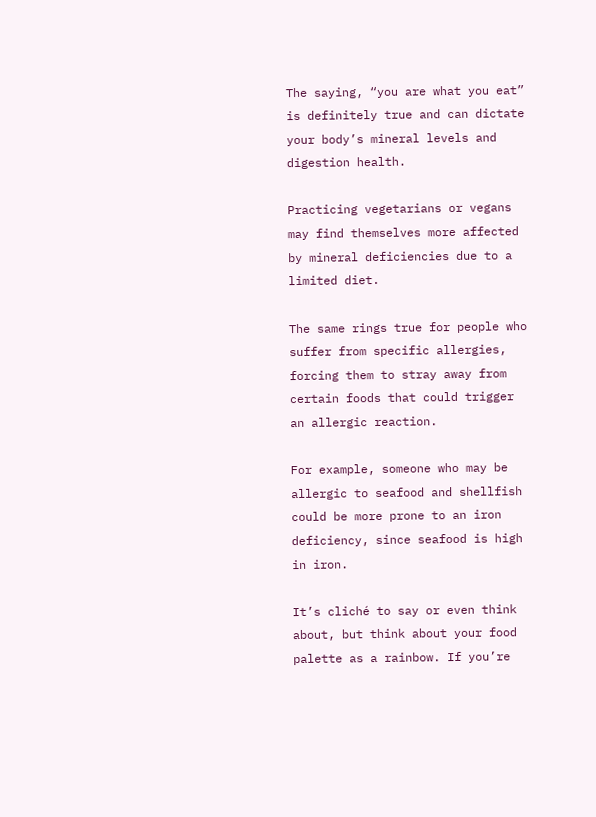The saying, “you are what you eat” is definitely true and can dictate your body’s mineral levels and digestion health.

Practicing vegetarians or vegans may find themselves more affected by mineral deficiencies due to a limited diet.

The same rings true for people who suffer from specific allergies, forcing them to stray away from certain foods that could trigger an allergic reaction.

For example, someone who may be allergic to seafood and shellfish could be more prone to an iron deficiency, since seafood is high in iron.

It’s cliché to say or even think about, but think about your food palette as a rainbow. If you’re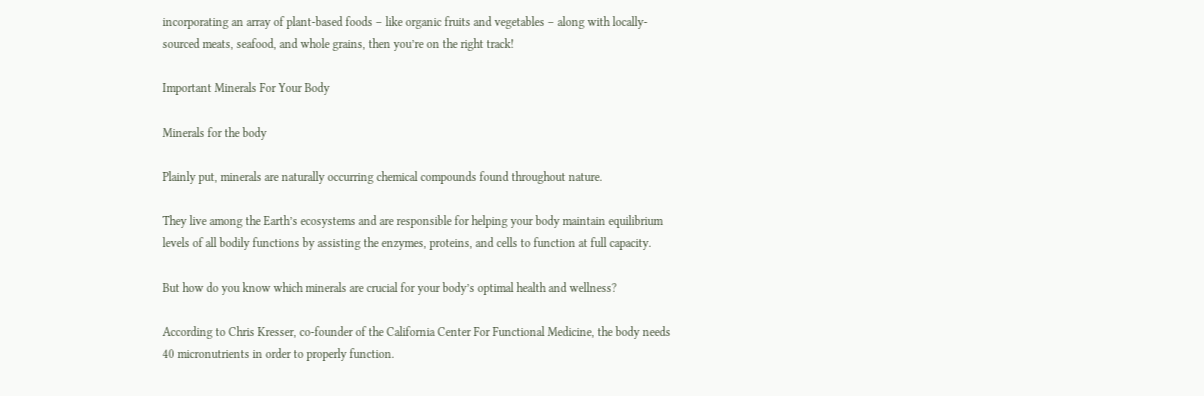incorporating an array of plant-based foods – like organic fruits and vegetables – along with locally-sourced meats, seafood, and whole grains, then you’re on the right track!

Important Minerals For Your Body

Minerals for the body

Plainly put, minerals are naturally occurring chemical compounds found throughout nature.

They live among the Earth’s ecosystems and are responsible for helping your body maintain equilibrium levels of all bodily functions by assisting the enzymes, proteins, and cells to function at full capacity.

But how do you know which minerals are crucial for your body’s optimal health and wellness?

According to Chris Kresser, co-founder of the California Center For Functional Medicine, the body needs 40 micronutrients in order to properly function.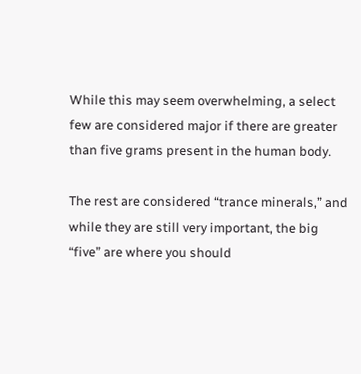While this may seem overwhelming, a select few are considered major if there are greater than five grams present in the human body.

The rest are considered “trance minerals,” and while they are still very important, the big “five” are where you should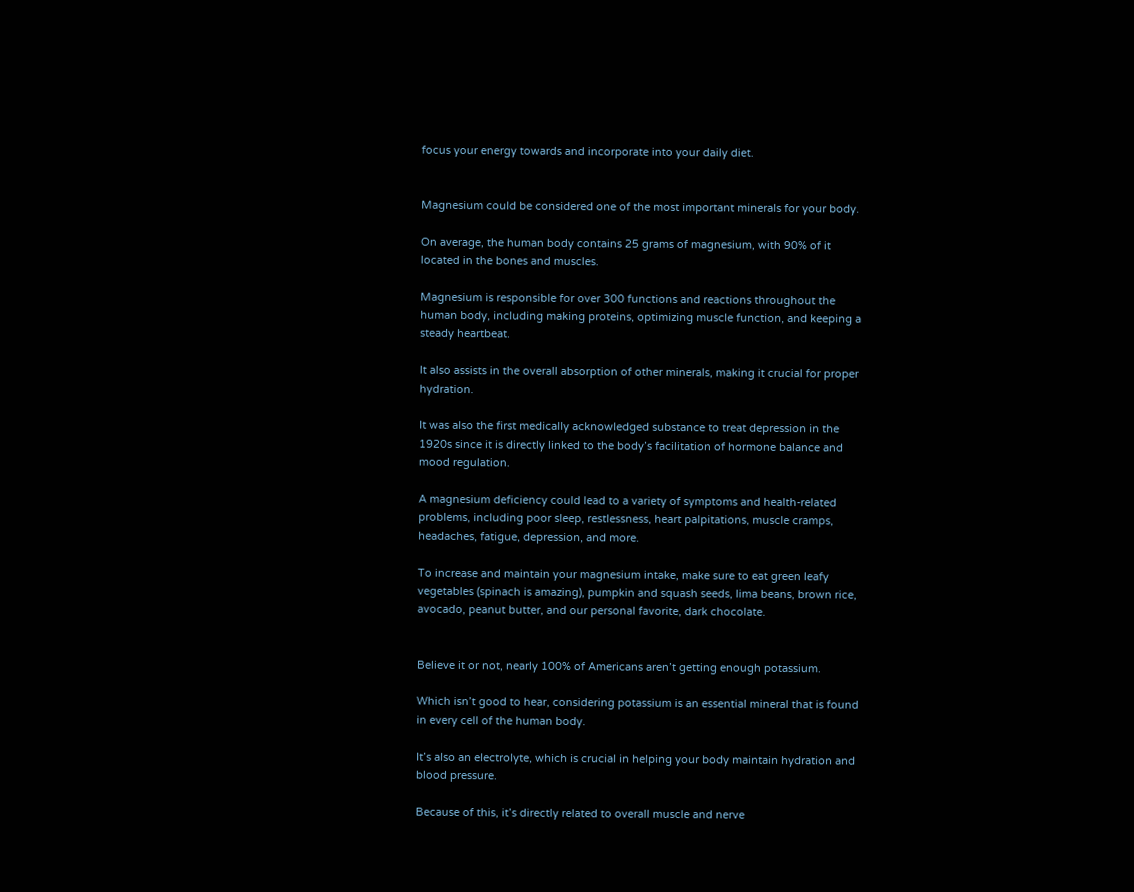focus your energy towards and incorporate into your daily diet.


Magnesium could be considered one of the most important minerals for your body.

On average, the human body contains 25 grams of magnesium, with 90% of it located in the bones and muscles.

Magnesium is responsible for over 300 functions and reactions throughout the human body, including making proteins, optimizing muscle function, and keeping a steady heartbeat.

It also assists in the overall absorption of other minerals, making it crucial for proper hydration.

It was also the first medically acknowledged substance to treat depression in the 1920s since it is directly linked to the body’s facilitation of hormone balance and mood regulation.

A magnesium deficiency could lead to a variety of symptoms and health-related problems, including poor sleep, restlessness, heart palpitations, muscle cramps, headaches, fatigue, depression, and more.

To increase and maintain your magnesium intake, make sure to eat green leafy vegetables (spinach is amazing), pumpkin and squash seeds, lima beans, brown rice, avocado, peanut butter, and our personal favorite, dark chocolate.


Believe it or not, nearly 100% of Americans aren’t getting enough potassium.

Which isn’t good to hear, considering potassium is an essential mineral that is found in every cell of the human body.

It’s also an electrolyte, which is crucial in helping your body maintain hydration and blood pressure.

Because of this, it’s directly related to overall muscle and nerve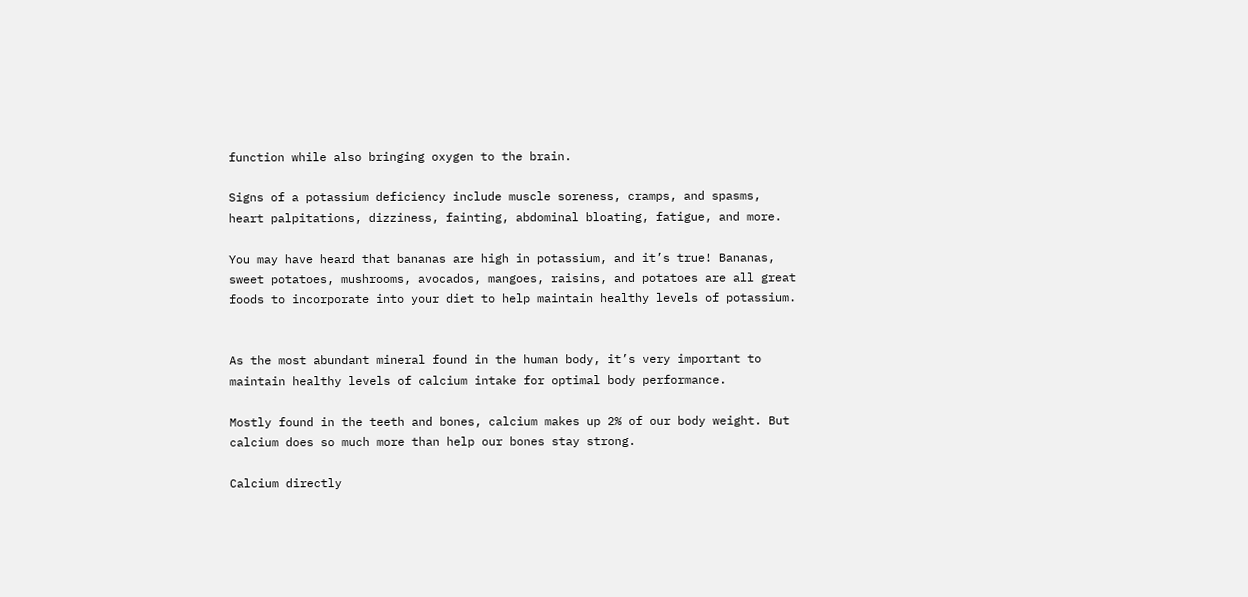function while also bringing oxygen to the brain.

Signs of a potassium deficiency include muscle soreness, cramps, and spasms, heart palpitations, dizziness, fainting, abdominal bloating, fatigue, and more.

You may have heard that bananas are high in potassium, and it’s true! Bananas, sweet potatoes, mushrooms, avocados, mangoes, raisins, and potatoes are all great foods to incorporate into your diet to help maintain healthy levels of potassium.


As the most abundant mineral found in the human body, it’s very important to maintain healthy levels of calcium intake for optimal body performance.

Mostly found in the teeth and bones, calcium makes up 2% of our body weight. But calcium does so much more than help our bones stay strong.

Calcium directly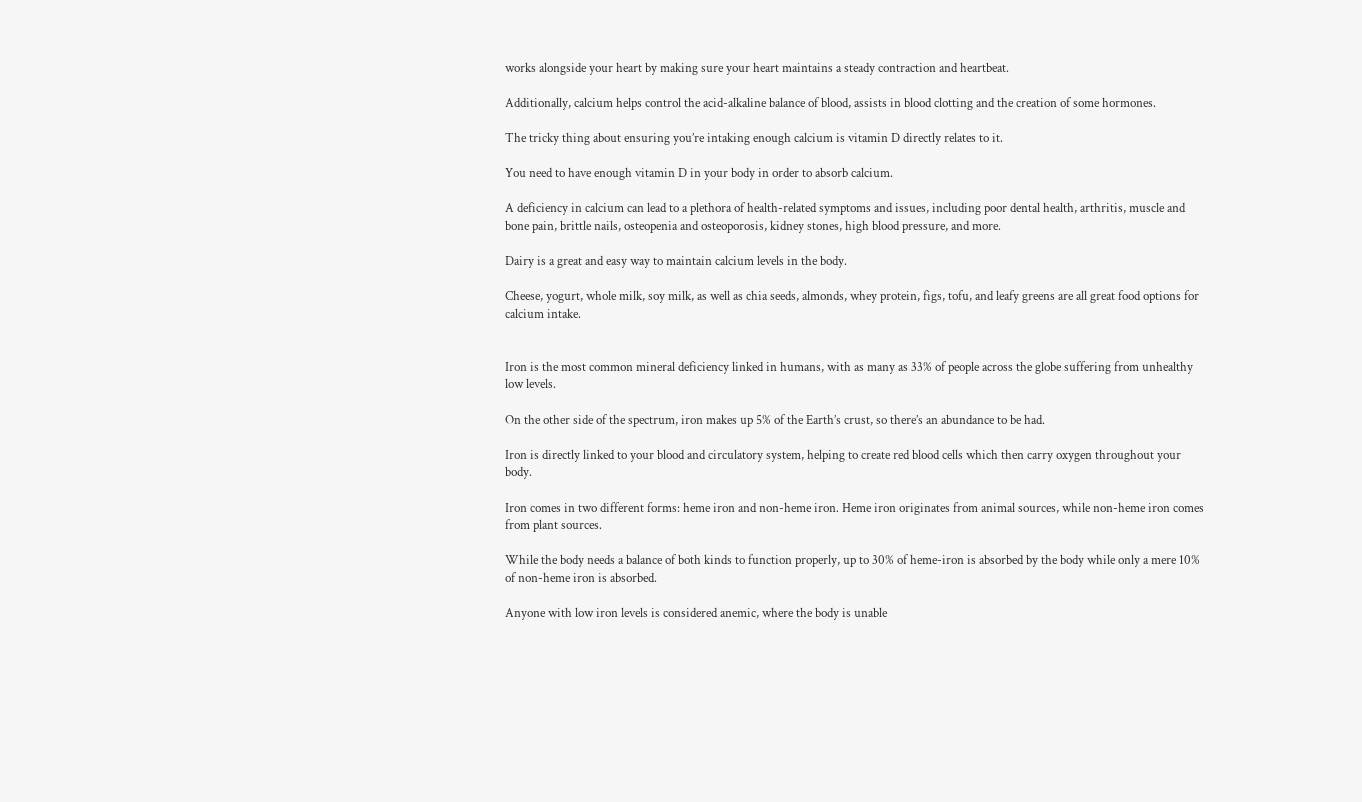works alongside your heart by making sure your heart maintains a steady contraction and heartbeat.

Additionally, calcium helps control the acid-alkaline balance of blood, assists in blood clotting and the creation of some hormones.

The tricky thing about ensuring you’re intaking enough calcium is vitamin D directly relates to it.

You need to have enough vitamin D in your body in order to absorb calcium.

A deficiency in calcium can lead to a plethora of health-related symptoms and issues, including poor dental health, arthritis, muscle and bone pain, brittle nails, osteopenia and osteoporosis, kidney stones, high blood pressure, and more.

Dairy is a great and easy way to maintain calcium levels in the body.

Cheese, yogurt, whole milk, soy milk, as well as chia seeds, almonds, whey protein, figs, tofu, and leafy greens are all great food options for calcium intake.


Iron is the most common mineral deficiency linked in humans, with as many as 33% of people across the globe suffering from unhealthy low levels.

On the other side of the spectrum, iron makes up 5% of the Earth’s crust, so there’s an abundance to be had.

Iron is directly linked to your blood and circulatory system, helping to create red blood cells which then carry oxygen throughout your body.

Iron comes in two different forms: heme iron and non-heme iron. Heme iron originates from animal sources, while non-heme iron comes from plant sources.

While the body needs a balance of both kinds to function properly, up to 30% of heme-iron is absorbed by the body while only a mere 10% of non-heme iron is absorbed.

Anyone with low iron levels is considered anemic, where the body is unable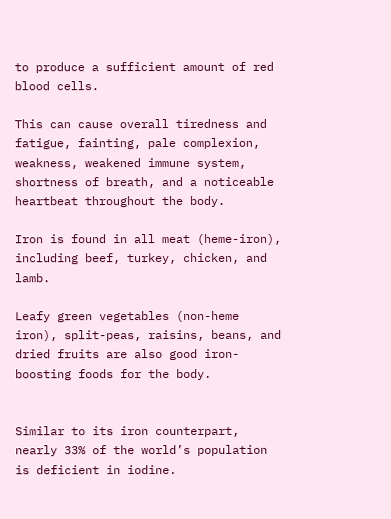to produce a sufficient amount of red blood cells.

This can cause overall tiredness and fatigue, fainting, pale complexion, weakness, weakened immune system, shortness of breath, and a noticeable heartbeat throughout the body.

Iron is found in all meat (heme-iron), including beef, turkey, chicken, and lamb.

Leafy green vegetables (non-heme iron), split-peas, raisins, beans, and dried fruits are also good iron-boosting foods for the body.


Similar to its iron counterpart, nearly 33% of the world’s population is deficient in iodine.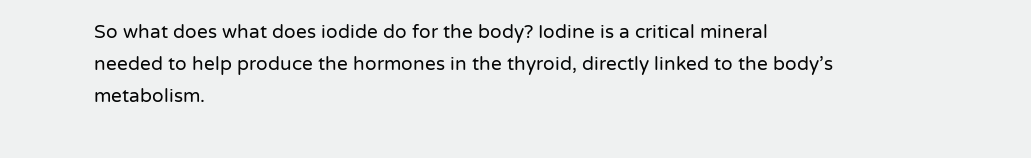So what does what does iodide do for the body? Iodine is a critical mineral needed to help produce the hormones in the thyroid, directly linked to the body’s metabolism.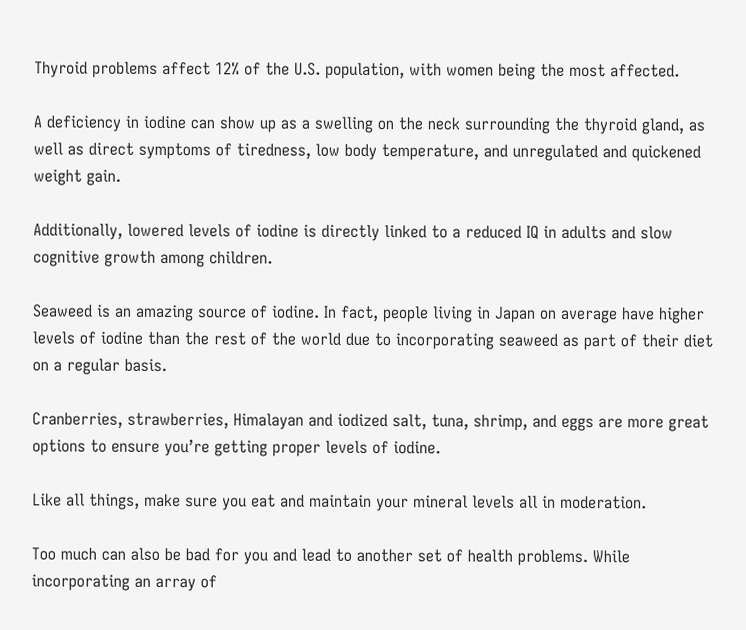Thyroid problems affect 12% of the U.S. population, with women being the most affected.

A deficiency in iodine can show up as a swelling on the neck surrounding the thyroid gland, as well as direct symptoms of tiredness, low body temperature, and unregulated and quickened weight gain.

Additionally, lowered levels of iodine is directly linked to a reduced IQ in adults and slow cognitive growth among children.

Seaweed is an amazing source of iodine. In fact, people living in Japan on average have higher levels of iodine than the rest of the world due to incorporating seaweed as part of their diet on a regular basis.

Cranberries, strawberries, Himalayan and iodized salt, tuna, shrimp, and eggs are more great options to ensure you’re getting proper levels of iodine.

Like all things, make sure you eat and maintain your mineral levels all in moderation.

Too much can also be bad for you and lead to another set of health problems. While incorporating an array of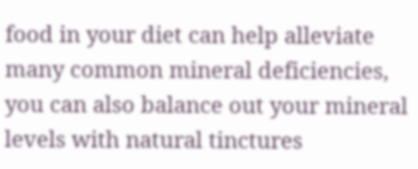food in your diet can help alleviate many common mineral deficiencies, you can also balance out your mineral levels with natural tinctures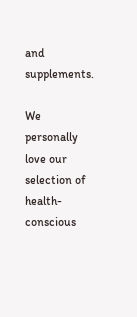and supplements.

We personally love our selection of health-conscious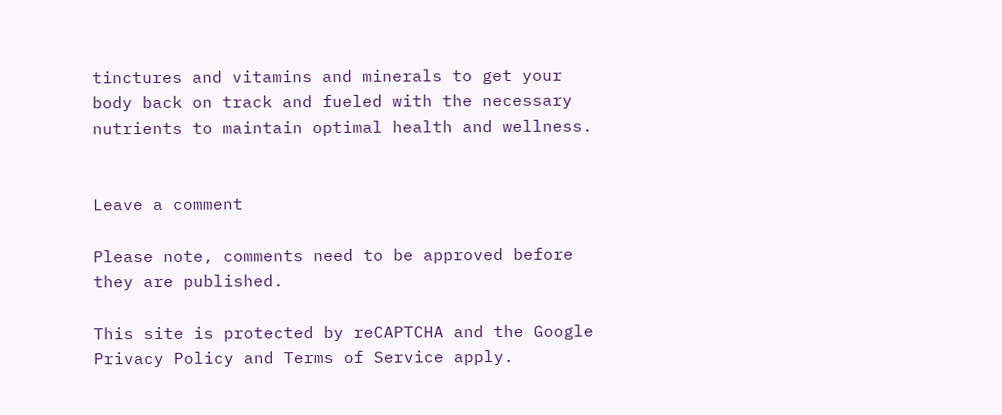tinctures and vitamins and minerals to get your body back on track and fueled with the necessary nutrients to maintain optimal health and wellness.


Leave a comment

Please note, comments need to be approved before they are published.

This site is protected by reCAPTCHA and the Google Privacy Policy and Terms of Service apply.